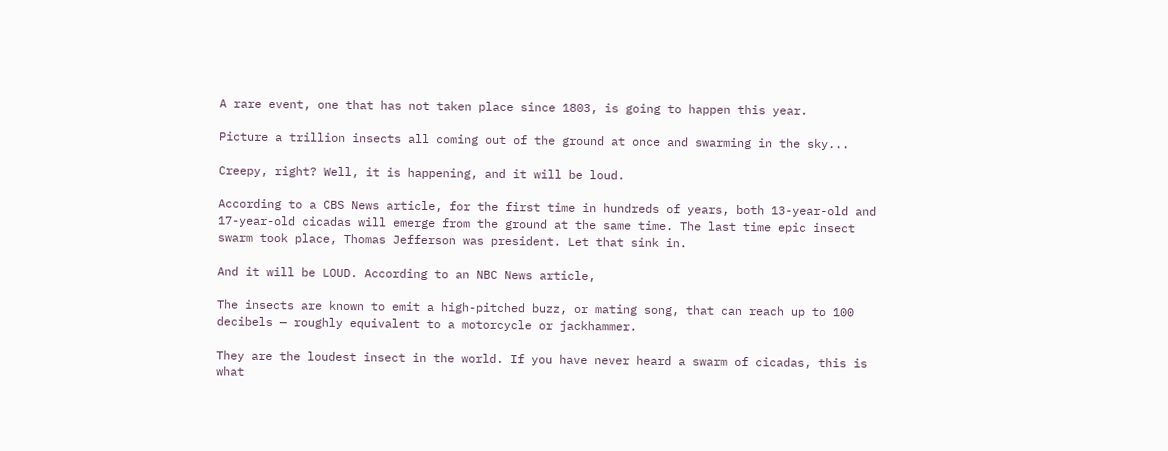A rare event, one that has not taken place since 1803, is going to happen this year.

Picture a trillion insects all coming out of the ground at once and swarming in the sky...

Creepy, right? Well, it is happening, and it will be loud.

According to a CBS News article, for the first time in hundreds of years, both 13-year-old and 17-year-old cicadas will emerge from the ground at the same time. The last time epic insect swarm took place, Thomas Jefferson was president. Let that sink in.

And it will be LOUD. According to an NBC News article,

The insects are known to emit a high-pitched buzz, or mating song, that can reach up to 100 decibels — roughly equivalent to a motorcycle or jackhammer.

They are the loudest insect in the world. If you have never heard a swarm of cicadas, this is what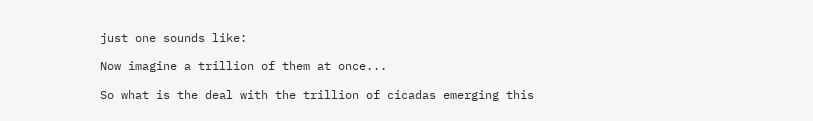just one sounds like:

Now imagine a trillion of them at once...

So what is the deal with the trillion of cicadas emerging this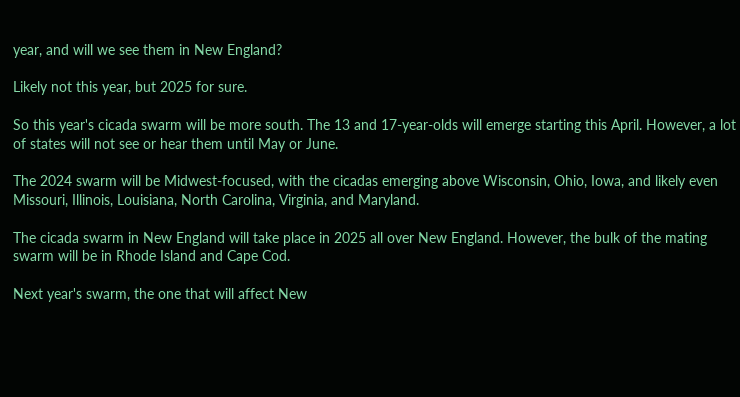year, and will we see them in New England?

Likely not this year, but 2025 for sure.

So this year's cicada swarm will be more south. The 13 and 17-year-olds will emerge starting this April. However, a lot of states will not see or hear them until May or June.

The 2024 swarm will be Midwest-focused, with the cicadas emerging above Wisconsin, Ohio, Iowa, and likely even Missouri, Illinois, Louisiana, North Carolina, Virginia, and Maryland.

The cicada swarm in New England will take place in 2025 all over New England. However, the bulk of the mating swarm will be in Rhode Island and Cape Cod.

Next year's swarm, the one that will affect New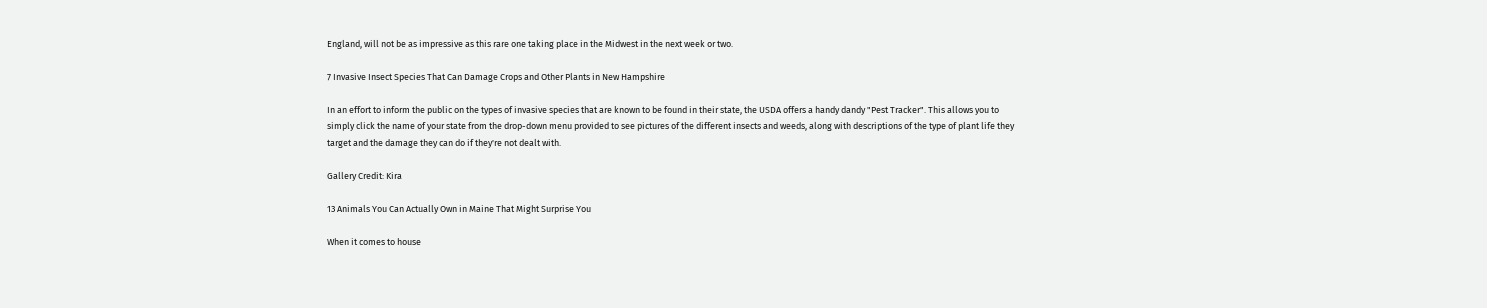England, will not be as impressive as this rare one taking place in the Midwest in the next week or two.

7 Invasive Insect Species That Can Damage Crops and Other Plants in New Hampshire

In an effort to inform the public on the types of invasive species that are known to be found in their state, the USDA offers a handy dandy "Pest Tracker". This allows you to simply click the name of your state from the drop-down menu provided to see pictures of the different insects and weeds, along with descriptions of the type of plant life they target and the damage they can do if they're not dealt with.

Gallery Credit: Kira

13 Animals You Can Actually Own in Maine That Might Surprise You

When it comes to house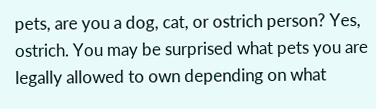pets, are you a dog, cat, or ostrich person? Yes, ostrich. You may be surprised what pets you are legally allowed to own depending on what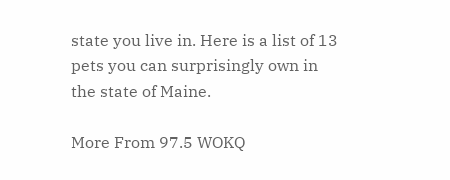state you live in. Here is a list of 13 pets you can surprisingly own in the state of Maine.

More From 97.5 WOKQ